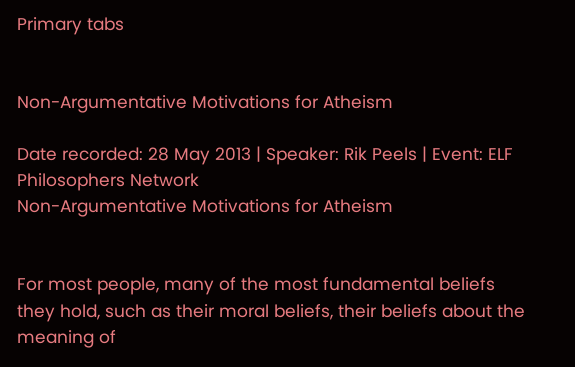Primary tabs


Non-Argumentative Motivations for Atheism

Date recorded: 28 May 2013 | Speaker: Rik Peels | Event: ELF Philosophers Network
Non-Argumentative Motivations for Atheism


For most people, many of the most fundamental beliefs they hold, such as their moral beliefs, their beliefs about the meaning of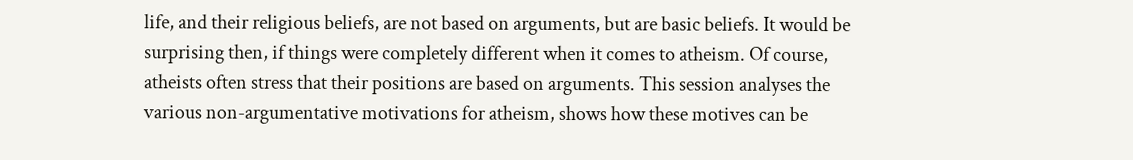life, and their religious beliefs, are not based on arguments, but are basic beliefs. It would be surprising then, if things were completely different when it comes to atheism. Of course, atheists often stress that their positions are based on arguments. This session analyses the various non-argumentative motivations for atheism, shows how these motives can be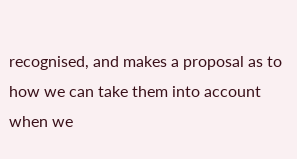recognised, and makes a proposal as to how we can take them into account when we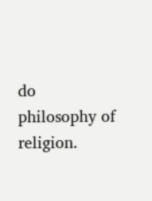do philosophy of religion.